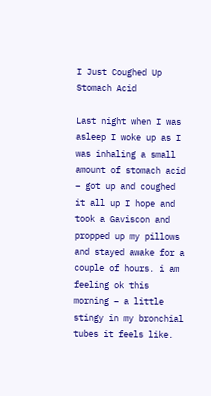I Just Coughed Up Stomach Acid

Last night when I was asleep I woke up as I was inhaling a small amount of stomach acid – got up and coughed it all up I hope and took a Gaviscon and propped up my pillows and stayed awake for a couple of hours. i am feeling ok this morning – a little stingy in my bronchial tubes it feels like.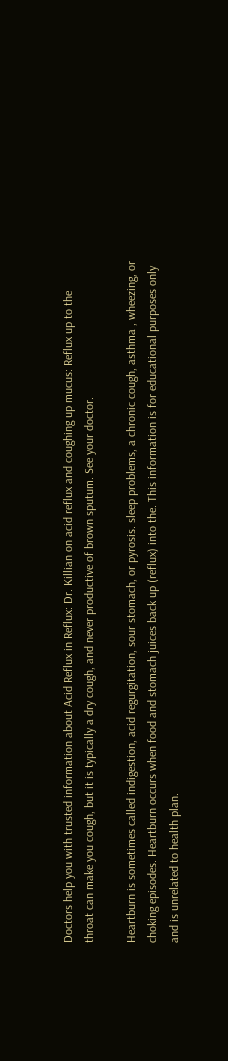Doctors help you with trusted information about Acid Reflux in Reflux: Dr. Killian on acid reflux and coughing up mucus: Reflux up to the throat can make you cough, but it is typically a dry cough, and never productive of brown sputum. See your doctor.

Heartburn is sometimes called indigestion, acid regurgitation, sour stomach, or pyrosis. sleep problems, a chronic cough, asthma , wheezing, or choking episodes. Heartburn occurs when food and stomach juices back up (reflux) into the. This information is for educational purposes only and is unrelated to health plan.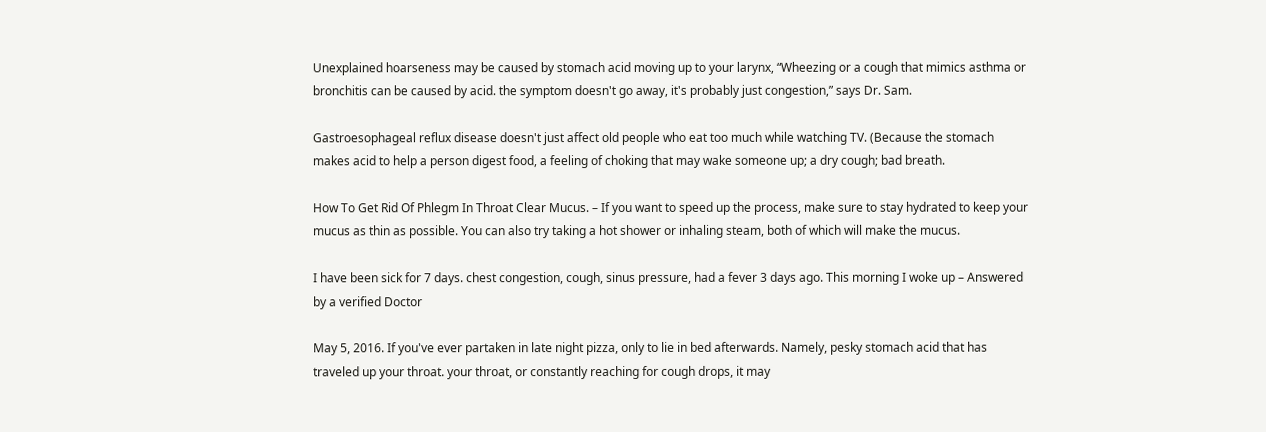Unexplained hoarseness may be caused by stomach acid moving up to your larynx, “Wheezing or a cough that mimics asthma or bronchitis can be caused by acid. the symptom doesn't go away, it's probably just congestion,” says Dr. Sam.

Gastroesophageal reflux disease doesn't just affect old people who eat too much while watching TV. (Because the stomach makes acid to help a person digest food, a feeling of choking that may wake someone up; a dry cough; bad breath.

How To Get Rid Of Phlegm In Throat Clear Mucus. – If you want to speed up the process, make sure to stay hydrated to keep your mucus as thin as possible. You can also try taking a hot shower or inhaling steam, both of which will make the mucus.

I have been sick for 7 days. chest congestion, cough, sinus pressure, had a fever 3 days ago. This morning I woke up – Answered by a verified Doctor

May 5, 2016. If you've ever partaken in late night pizza, only to lie in bed afterwards. Namely, pesky stomach acid that has traveled up your throat. your throat, or constantly reaching for cough drops, it may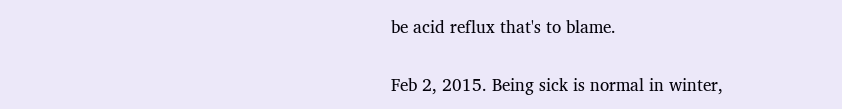be acid reflux that's to blame.

Feb 2, 2015. Being sick is normal in winter,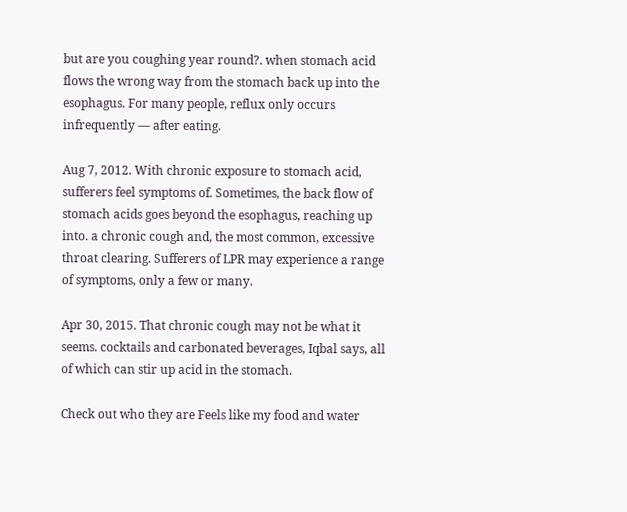but are you coughing year round?. when stomach acid flows the wrong way from the stomach back up into the esophagus. For many people, reflux only occurs infrequently — after eating.

Aug 7, 2012. With chronic exposure to stomach acid, sufferers feel symptoms of. Sometimes, the back flow of stomach acids goes beyond the esophagus, reaching up into. a chronic cough and, the most common, excessive throat clearing. Sufferers of LPR may experience a range of symptoms, only a few or many.

Apr 30, 2015. That chronic cough may not be what it seems. cocktails and carbonated beverages, Iqbal says, all of which can stir up acid in the stomach.

Check out who they are Feels like my food and water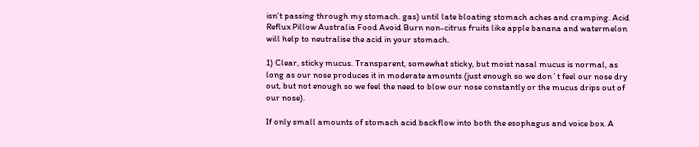isn’t passing through my stomach. gas) until late bloating stomach aches and cramping. Acid Reflux Pillow Australia Food Avoid Burn non-citrus fruits like apple banana and watermelon will help to neutralise the acid in your stomach.

1) Clear, sticky mucus. Transparent, somewhat sticky, but moist nasal mucus is normal, as long as our nose produces it in moderate amounts (just enough so we don´t feel our nose dry out, but not enough so we feel the need to blow our nose constantly or the mucus drips out of our nose).

If only small amounts of stomach acid backflow into both the esophagus and voice box. A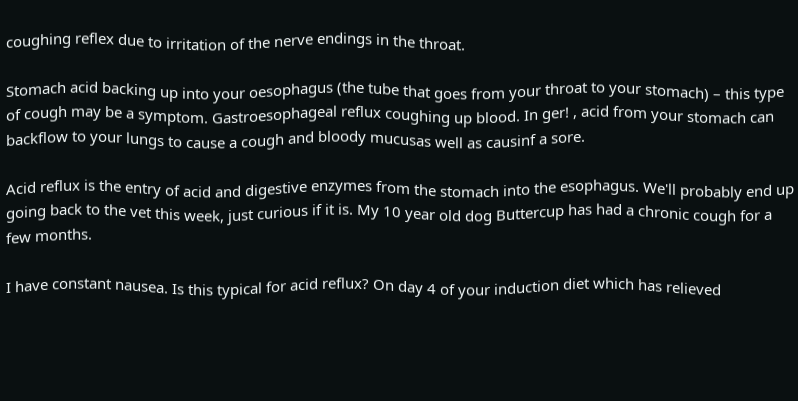coughing reflex due to irritation of the nerve endings in the throat.

Stomach acid backing up into your oesophagus (the tube that goes from your throat to your stomach) – this type of cough may be a symptom. Gastroesophageal reflux coughing up blood. In ger! , acid from your stomach can backflow to your lungs to cause a cough and bloody mucusas well as causinf a sore.

Acid reflux is the entry of acid and digestive enzymes from the stomach into the esophagus. We'll probably end up going back to the vet this week, just curious if it is. My 10 year old dog Buttercup has had a chronic cough for a few months.

I have constant nausea. Is this typical for acid reflux? On day 4 of your induction diet which has relieved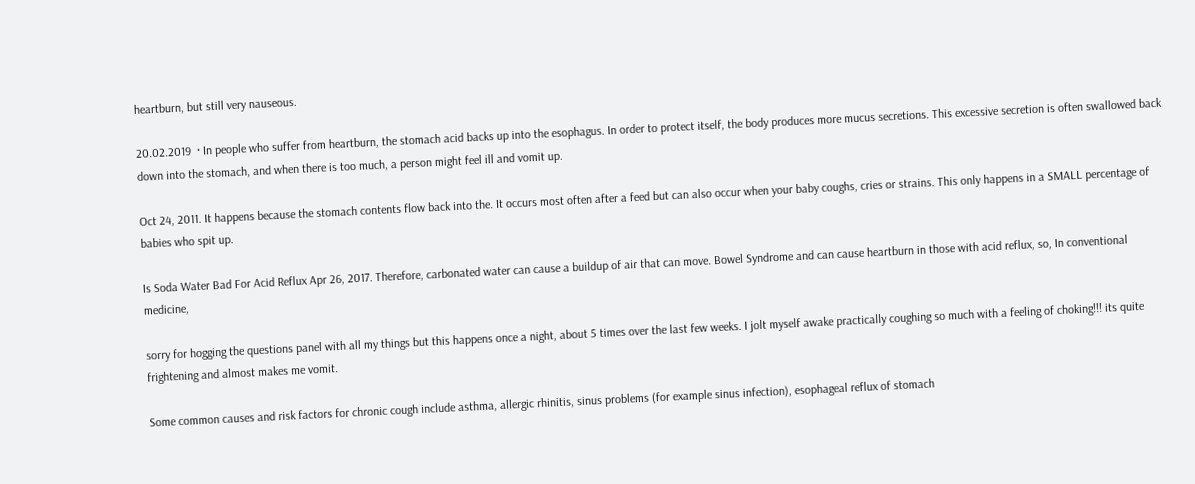heartburn, but still very nauseous.

20.02.2019  · In people who suffer from heartburn, the stomach acid backs up into the esophagus. In order to protect itself, the body produces more mucus secretions. This excessive secretion is often swallowed back down into the stomach, and when there is too much, a person might feel ill and vomit up.

Oct 24, 2011. It happens because the stomach contents flow back into the. It occurs most often after a feed but can also occur when your baby coughs, cries or strains. This only happens in a SMALL percentage of babies who spit up.

Is Soda Water Bad For Acid Reflux Apr 26, 2017. Therefore, carbonated water can cause a buildup of air that can move. Bowel Syndrome and can cause heartburn in those with acid reflux, so, In conventional medicine,

sorry for hogging the questions panel with all my things but this happens once a night, about 5 times over the last few weeks. I jolt myself awake practically coughing so much with a feeling of choking!!! its quite frightening and almost makes me vomit.

Some common causes and risk factors for chronic cough include asthma, allergic rhinitis, sinus problems (for example sinus infection), esophageal reflux of stomach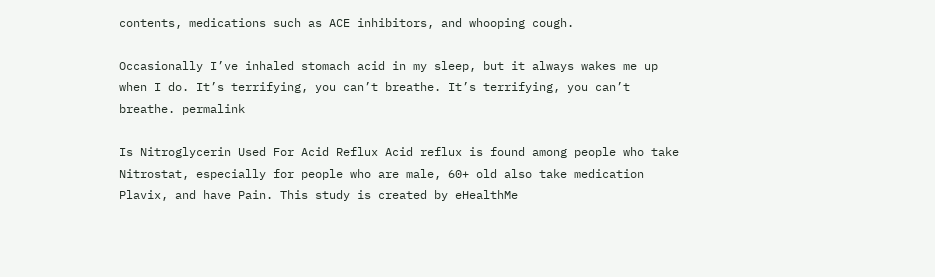contents, medications such as ACE inhibitors, and whooping cough.

Occasionally I’ve inhaled stomach acid in my sleep, but it always wakes me up when I do. It’s terrifying, you can’t breathe. It’s terrifying, you can’t breathe. permalink

Is Nitroglycerin Used For Acid Reflux Acid reflux is found among people who take Nitrostat, especially for people who are male, 60+ old also take medication Plavix, and have Pain. This study is created by eHealthMe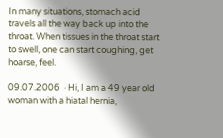In many situations, stomach acid travels all the way back up into the throat. When tissues in the throat start to swell, one can start coughing, get hoarse, feel.

09.07.2006  · Hi, I am a 49 year old woman with a hiatal hernia,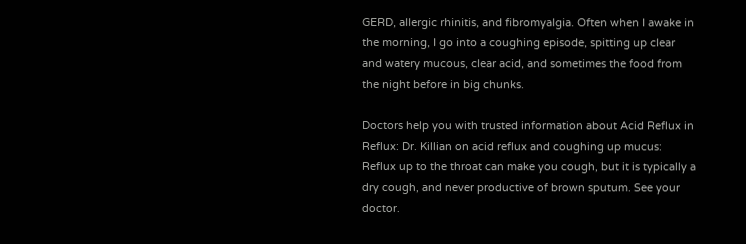GERD, allergic rhinitis, and fibromyalgia. Often when I awake in the morning, I go into a coughing episode, spitting up clear and watery mucous, clear acid, and sometimes the food from the night before in big chunks.

Doctors help you with trusted information about Acid Reflux in Reflux: Dr. Killian on acid reflux and coughing up mucus: Reflux up to the throat can make you cough, but it is typically a dry cough, and never productive of brown sputum. See your doctor.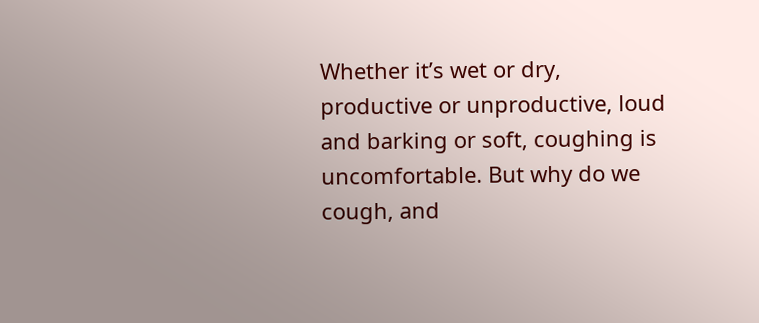Whether it’s wet or dry, productive or unproductive, loud and barking or soft, coughing is uncomfortable. But why do we cough, and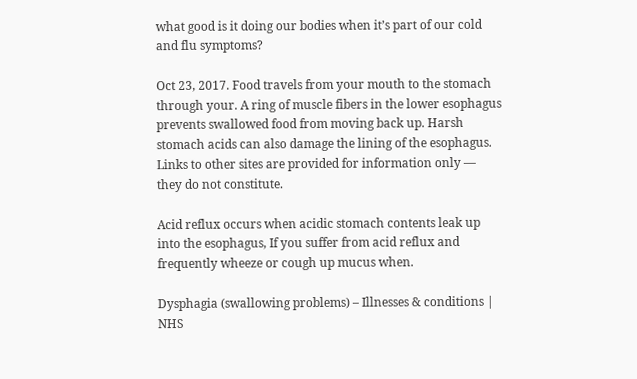what good is it doing our bodies when it’s part of our cold and flu symptoms?

Oct 23, 2017. Food travels from your mouth to the stomach through your. A ring of muscle fibers in the lower esophagus prevents swallowed food from moving back up. Harsh stomach acids can also damage the lining of the esophagus. Links to other sites are provided for information only — they do not constitute.

Acid reflux occurs when acidic stomach contents leak up into the esophagus, If you suffer from acid reflux and frequently wheeze or cough up mucus when.

Dysphagia (swallowing problems) – Illnesses & conditions | NHS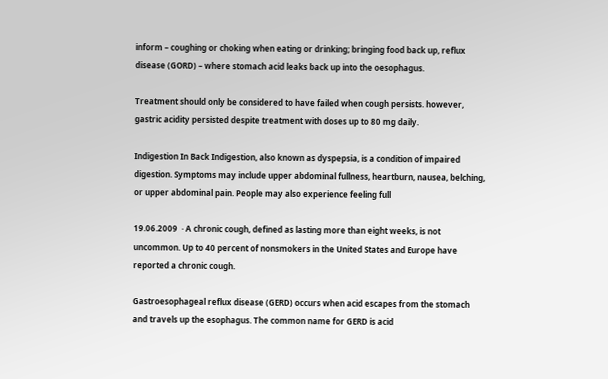inform – coughing or choking when eating or drinking; bringing food back up, reflux disease (GORD) – where stomach acid leaks back up into the oesophagus.

Treatment should only be considered to have failed when cough persists. however, gastric acidity persisted despite treatment with doses up to 80 mg daily.

Indigestion In Back Indigestion, also known as dyspepsia, is a condition of impaired digestion. Symptoms may include upper abdominal fullness, heartburn, nausea, belching, or upper abdominal pain. People may also experience feeling full

19.06.2009  · A chronic cough, defined as lasting more than eight weeks, is not uncommon. Up to 40 percent of nonsmokers in the United States and Europe have reported a chronic cough.

Gastroesophageal reflux disease (GERD) occurs when acid escapes from the stomach and travels up the esophagus. The common name for GERD is acid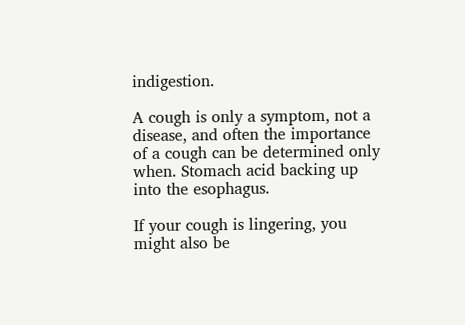indigestion.

A cough is only a symptom, not a disease, and often the importance of a cough can be determined only when. Stomach acid backing up into the esophagus.

If your cough is lingering, you might also be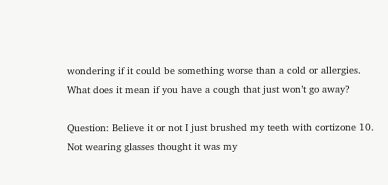wondering if it could be something worse than a cold or allergies. What does it mean if you have a cough that just won’t go away?

Question: Believe it or not I just brushed my teeth with cortizone 10. Not wearing glasses thought it was my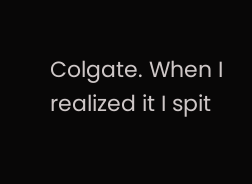Colgate. When I realized it I spit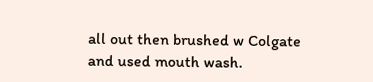all out then brushed w Colgate and used mouth wash.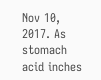Nov 10, 2017. As stomach acid inches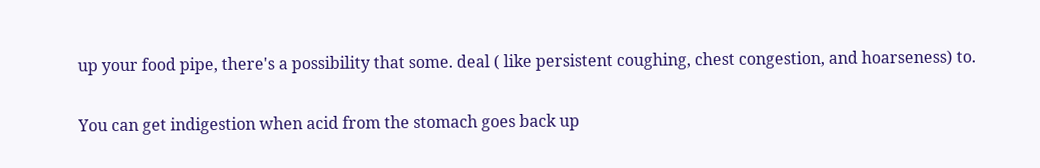up your food pipe, there's a possibility that some. deal ( like persistent coughing, chest congestion, and hoarseness) to.

You can get indigestion when acid from the stomach goes back up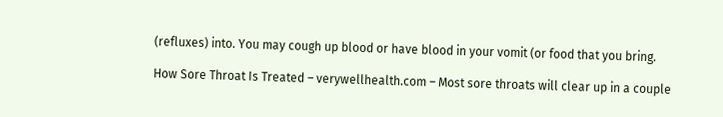(refluxes) into. You may cough up blood or have blood in your vomit (or food that you bring.

How Sore Throat Is Treated – verywellhealth.com – Most sore throats will clear up in a couple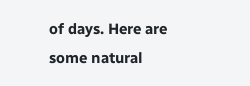of days. Here are some natural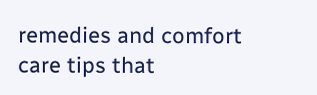remedies and comfort care tips that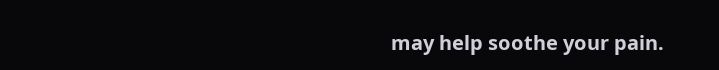may help soothe your pain.